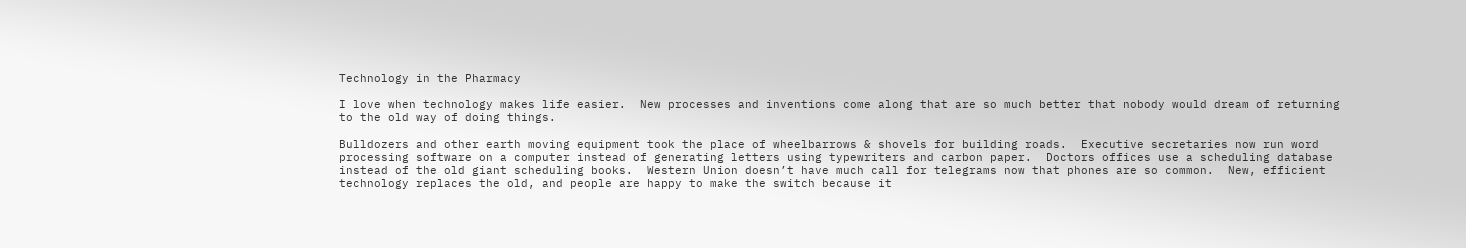Technology in the Pharmacy

I love when technology makes life easier.  New processes and inventions come along that are so much better that nobody would dream of returning to the old way of doing things.

Bulldozers and other earth moving equipment took the place of wheelbarrows & shovels for building roads.  Executive secretaries now run word processing software on a computer instead of generating letters using typewriters and carbon paper.  Doctors offices use a scheduling database instead of the old giant scheduling books.  Western Union doesn’t have much call for telegrams now that phones are so common.  New, efficient technology replaces the old, and people are happy to make the switch because it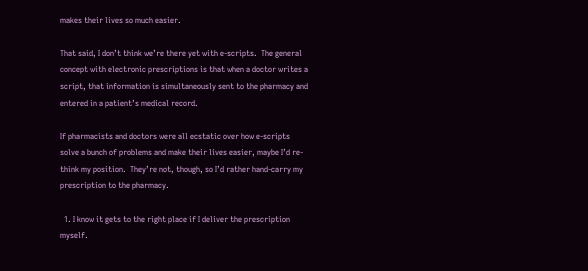makes their lives so much easier.

That said, I don’t think we’re there yet with e-scripts.  The general concept with electronic prescriptions is that when a doctor writes a script, that information is simultaneously sent to the pharmacy and entered in a patient’s medical record.

If pharmacists and doctors were all ecstatic over how e-scripts solve a bunch of problems and make their lives easier, maybe I’d re-think my position.  They’re not, though, so I’d rather hand-carry my prescription to the pharmacy.

  1. I know it gets to the right place if I deliver the prescription myself.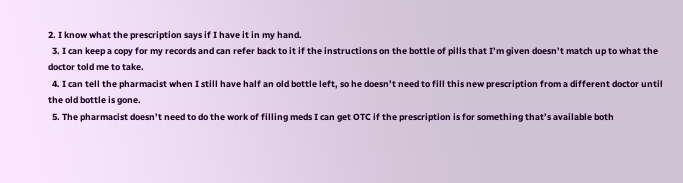2. I know what the prescription says if I have it in my hand.
  3. I can keep a copy for my records and can refer back to it if the instructions on the bottle of pills that I’m given doesn’t match up to what the doctor told me to take.
  4. I can tell the pharmacist when I still have half an old bottle left, so he doesn’t need to fill this new prescription from a different doctor until the old bottle is gone.
  5. The pharmacist doesn’t need to do the work of filling meds I can get OTC if the prescription is for something that’s available both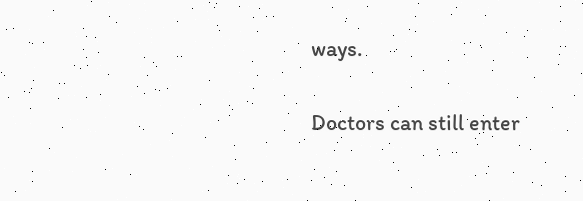ways.

Doctors can still enter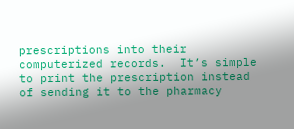prescriptions into their computerized records.  It’s simple to print the prescription instead of sending it to the pharmacy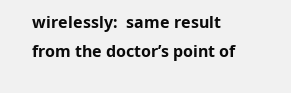wirelessly:  same result from the doctor’s point of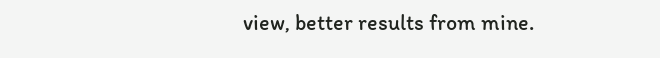view, better results from mine.